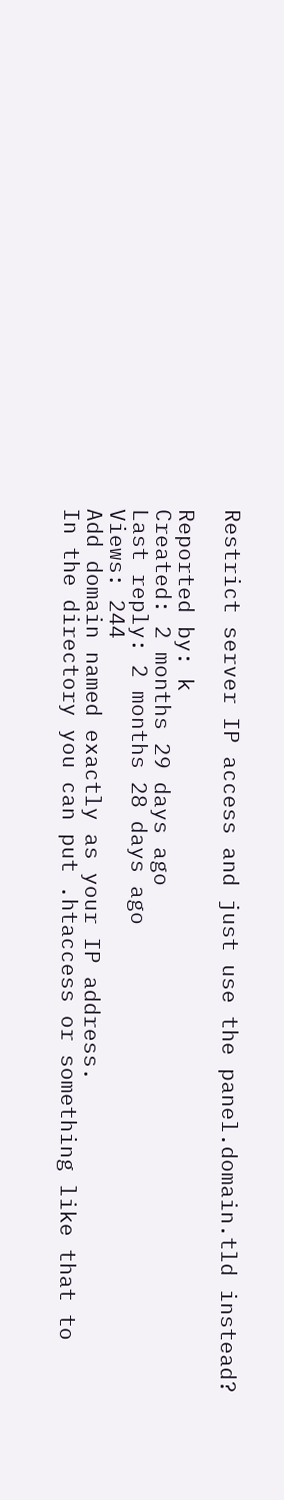Restrict server IP access and just use the panel.domain.tld instead?

Reported by: k
Created: 2 months 29 days ago
Last reply: 2 months 28 days ago
Views: 244
Add domain named exactly as your IP address.
In the directory you can put .htaccess or something like that to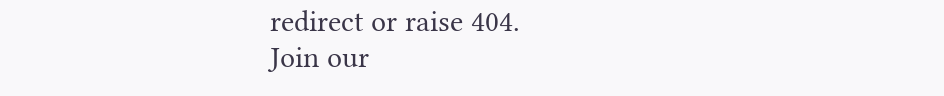redirect or raise 404.
Join our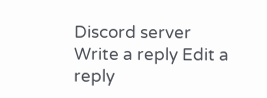Discord server
Write a reply Edit a reply